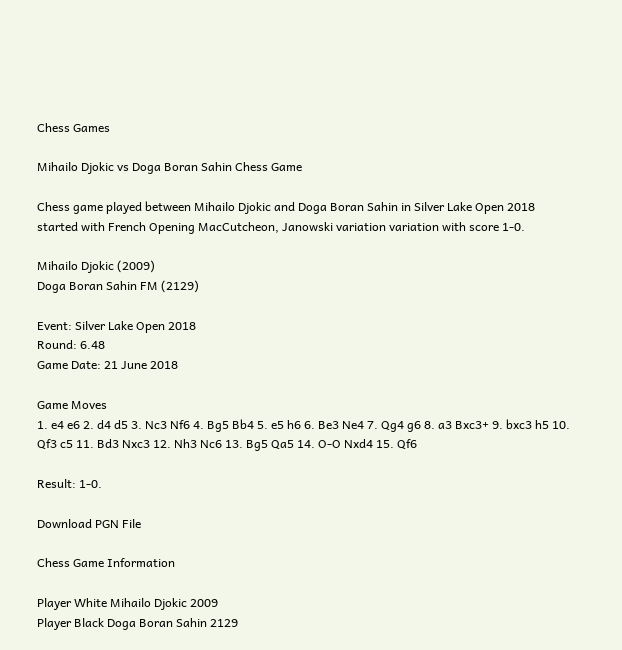Chess Games

Mihailo Djokic vs Doga Boran Sahin Chess Game

Chess game played between Mihailo Djokic and Doga Boran Sahin in Silver Lake Open 2018 started with French Opening MacCutcheon, Janowski variation variation with score 1-0.

Mihailo Djokic (2009)
Doga Boran Sahin FM (2129)

Event: Silver Lake Open 2018
Round: 6.48
Game Date: 21 June 2018

Game Moves
1. e4 e6 2. d4 d5 3. Nc3 Nf6 4. Bg5 Bb4 5. e5 h6 6. Be3 Ne4 7. Qg4 g6 8. a3 Bxc3+ 9. bxc3 h5 10. Qf3 c5 11. Bd3 Nxc3 12. Nh3 Nc6 13. Bg5 Qa5 14. O-O Nxd4 15. Qf6

Result: 1-0.

Download PGN File

Chess Game Information

Player White Mihailo Djokic 2009
Player Black Doga Boran Sahin 2129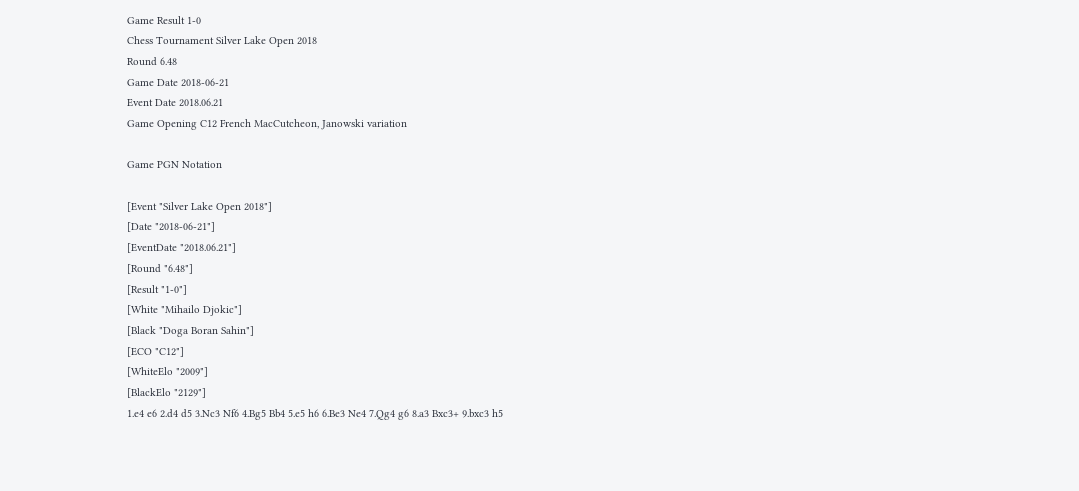Game Result 1-0
Chess Tournament Silver Lake Open 2018
Round 6.48
Game Date 2018-06-21
Event Date 2018.06.21
Game Opening C12 French MacCutcheon, Janowski variation

Game PGN Notation

[Event "Silver Lake Open 2018"]
[Date "2018-06-21"]
[EventDate "2018.06.21"]
[Round "6.48"]
[Result "1-0"]
[White "Mihailo Djokic"]
[Black "Doga Boran Sahin"]
[ECO "C12"]
[WhiteElo "2009"]
[BlackElo "2129"]
1.e4 e6 2.d4 d5 3.Nc3 Nf6 4.Bg5 Bb4 5.e5 h6 6.Be3 Ne4 7.Qg4 g6 8.a3 Bxc3+ 9.bxc3 h5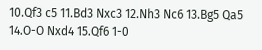10.Qf3 c5 11.Bd3 Nxc3 12.Nh3 Nc6 13.Bg5 Qa5 14.O-O Nxd4 15.Qf6 1-0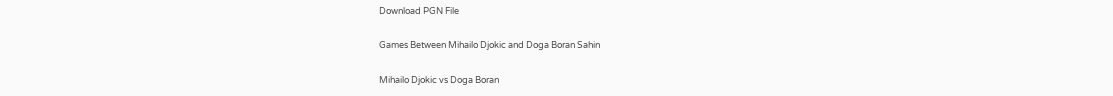Download PGN File

Games Between Mihailo Djokic and Doga Boran Sahin

Mihailo Djokic vs Doga Boran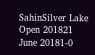SahinSilver Lake Open 201821 June 20181-0